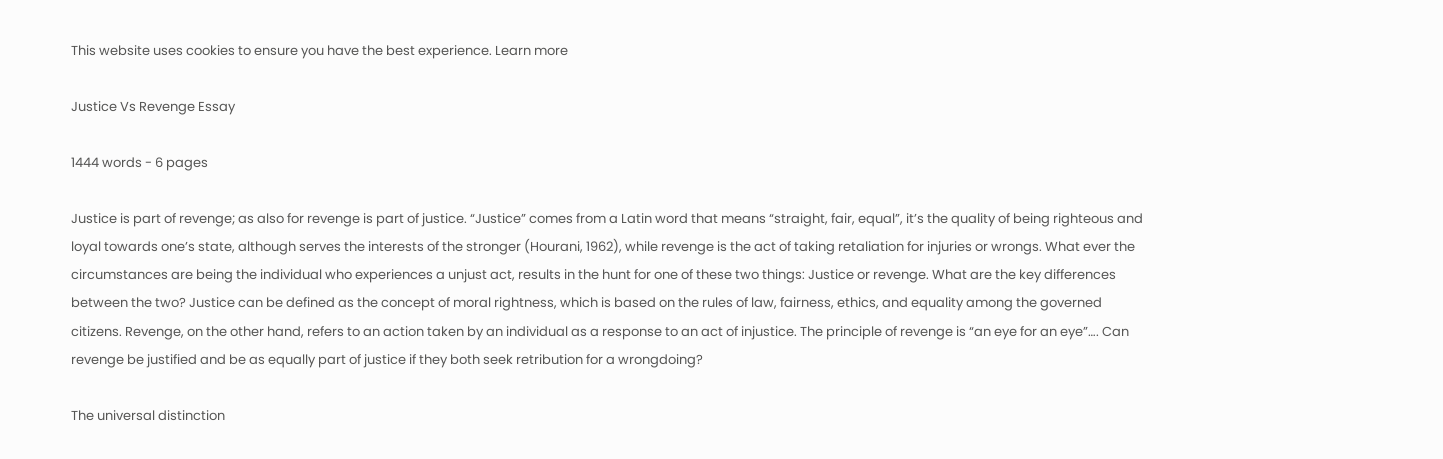This website uses cookies to ensure you have the best experience. Learn more

Justice Vs Revenge Essay

1444 words - 6 pages

Justice is part of revenge; as also for revenge is part of justice. “Justice” comes from a Latin word that means “straight, fair, equal”, it’s the quality of being righteous and loyal towards one’s state, although serves the interests of the stronger (Hourani, 1962), while revenge is the act of taking retaliation for injuries or wrongs. What ever the circumstances are being the individual who experiences a unjust act, results in the hunt for one of these two things: Justice or revenge. What are the key differences between the two? Justice can be defined as the concept of moral rightness, which is based on the rules of law, fairness, ethics, and equality among the governed citizens. Revenge, on the other hand, refers to an action taken by an individual as a response to an act of injustice. The principle of revenge is “an eye for an eye”…. Can revenge be justified and be as equally part of justice if they both seek retribution for a wrongdoing?

The universal distinction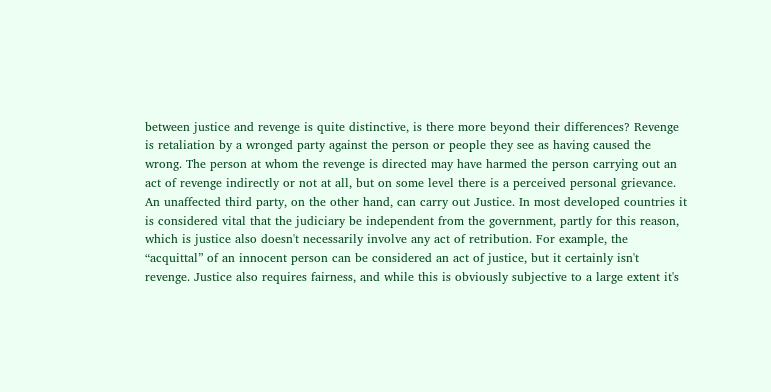between justice and revenge is quite distinctive, is there more beyond their differences? Revenge is retaliation by a wronged party against the person or people they see as having caused the wrong. The person at whom the revenge is directed may have harmed the person carrying out an act of revenge indirectly or not at all, but on some level there is a perceived personal grievance. An unaffected third party, on the other hand, can carry out Justice. In most developed countries it is considered vital that the judiciary be independent from the government, partly for this reason, which is justice also doesn't necessarily involve any act of retribution. For example, the “acquittal” of an innocent person can be considered an act of justice, but it certainly isn't revenge. Justice also requires fairness, and while this is obviously subjective to a large extent it's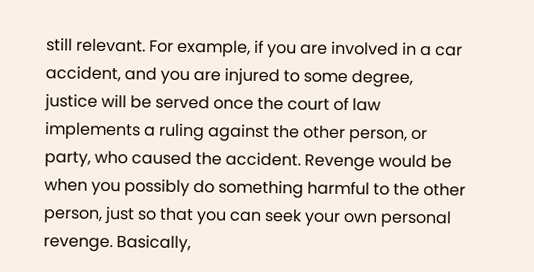still relevant. For example, if you are involved in a car accident, and you are injured to some degree, justice will be served once the court of law implements a ruling against the other person, or party, who caused the accident. Revenge would be when you possibly do something harmful to the other person, just so that you can seek your own personal revenge. Basically,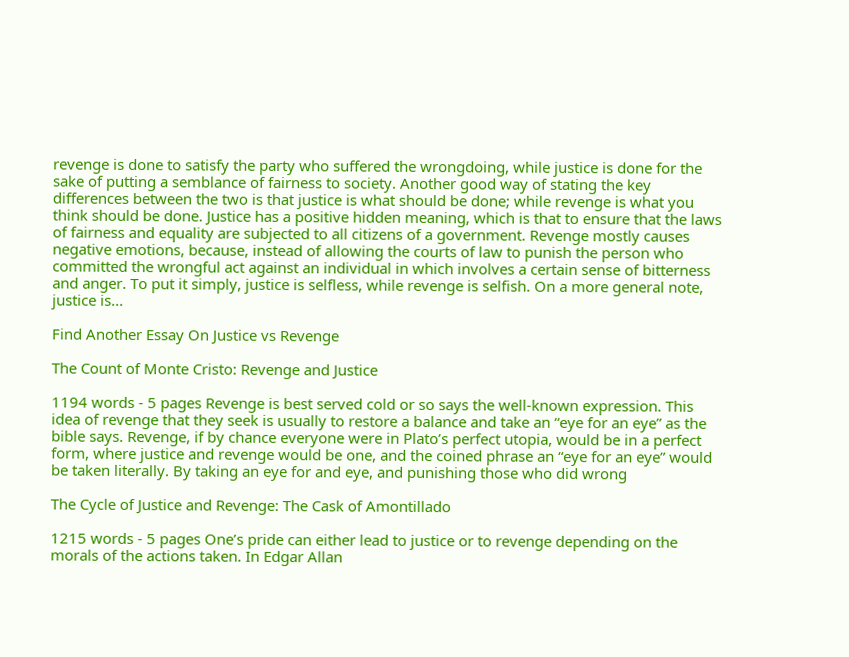revenge is done to satisfy the party who suffered the wrongdoing, while justice is done for the sake of putting a semblance of fairness to society. Another good way of stating the key differences between the two is that justice is what should be done; while revenge is what you think should be done. Justice has a positive hidden meaning, which is that to ensure that the laws of fairness and equality are subjected to all citizens of a government. Revenge mostly causes negative emotions, because, instead of allowing the courts of law to punish the person who committed the wrongful act against an individual in which involves a certain sense of bitterness and anger. To put it simply, justice is selfless, while revenge is selfish. On a more general note, justice is...

Find Another Essay On Justice vs Revenge

The Count of Monte Cristo: Revenge and Justice

1194 words - 5 pages Revenge is best served cold or so says the well-known expression. This idea of revenge that they seek is usually to restore a balance and take an “eye for an eye” as the bible says. Revenge, if by chance everyone were in Plato’s perfect utopia, would be in a perfect form, where justice and revenge would be one, and the coined phrase an “eye for an eye” would be taken literally. By taking an eye for and eye, and punishing those who did wrong

The Cycle of Justice and Revenge: The Cask of Amontillado

1215 words - 5 pages One’s pride can either lead to justice or to revenge depending on the morals of the actions taken. In Edgar Allan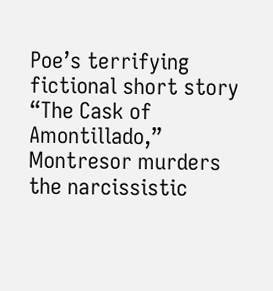Poe’s terrifying fictional short story “The Cask of Amontillado,” Montresor murders the narcissistic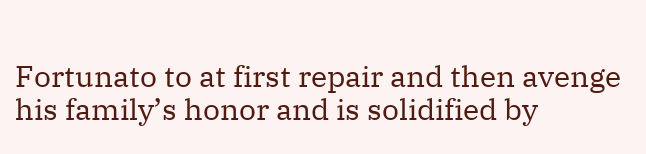Fortunato to at first repair and then avenge his family’s honor and is solidified by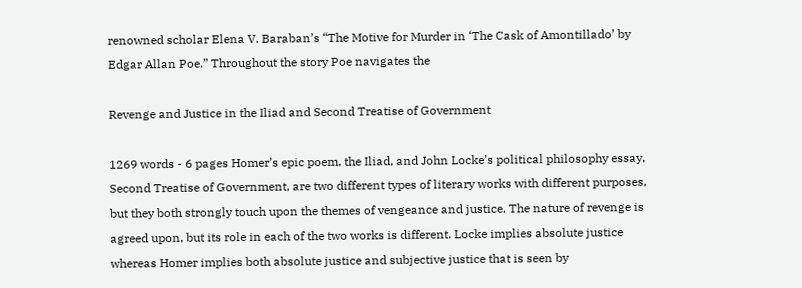renowned scholar Elena V. Baraban’s “The Motive for Murder in ‘The Cask of Amontillado’ by Edgar Allan Poe.” Throughout the story Poe navigates the

Revenge and Justice in the Iliad and Second Treatise of Government

1269 words - 6 pages Homer’s epic poem, the Iliad, and John Locke’s political philosophy essay, Second Treatise of Government, are two different types of literary works with different purposes, but they both strongly touch upon the themes of vengeance and justice. The nature of revenge is agreed upon, but its role in each of the two works is different. Locke implies absolute justice whereas Homer implies both absolute justice and subjective justice that is seen by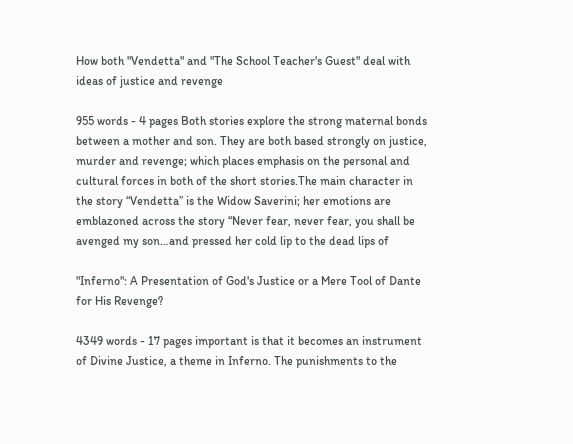How both "Vendetta" and "The School Teacher's Guest" deal with ideas of justice and revenge

955 words - 4 pages Both stories explore the strong maternal bonds between a mother and son. They are both based strongly on justice, murder and revenge; which places emphasis on the personal and cultural forces in both of the short stories.The main character in the story “Vendetta” is the Widow Saverini; her emotions are emblazoned across the story “Never fear, never fear, you shall be avenged my son…and pressed her cold lip to the dead lips of

"Inferno": A Presentation of God's Justice or a Mere Tool of Dante for His Revenge?

4349 words - 17 pages important is that it becomes an instrument of Divine Justice, a theme in Inferno. The punishments to the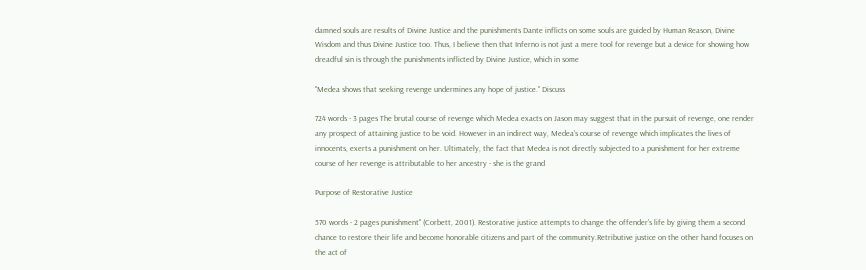damned souls are results of Divine Justice and the punishments Dante inflicts on some souls are guided by Human Reason, Divine Wisdom and thus Divine Justice too. Thus, I believe then that Inferno is not just a mere tool for revenge but a device for showing how dreadful sin is through the punishments inflicted by Divine Justice, which in some

"Medea shows that seeking revenge undermines any hope of justice." Discuss

724 words - 3 pages The brutal course of revenge which Medea exacts on Jason may suggest that in the pursuit of revenge, one render any prospect of attaining justice to be void. However in an indirect way, Medea's course of revenge which implicates the lives of innocents, exerts a punishment on her. Ultimately, the fact that Medea is not directly subjected to a punishment for her extreme course of her revenge is attributable to her ancestry - she is the grand

Purpose of Restorative Justice

570 words - 2 pages punishment" (Corbett, 2001). Restorative justice attempts to change the offender's life by giving them a second chance to restore their life and become honorable citizens and part of the community.Retributive justice on the other hand focuses on the act of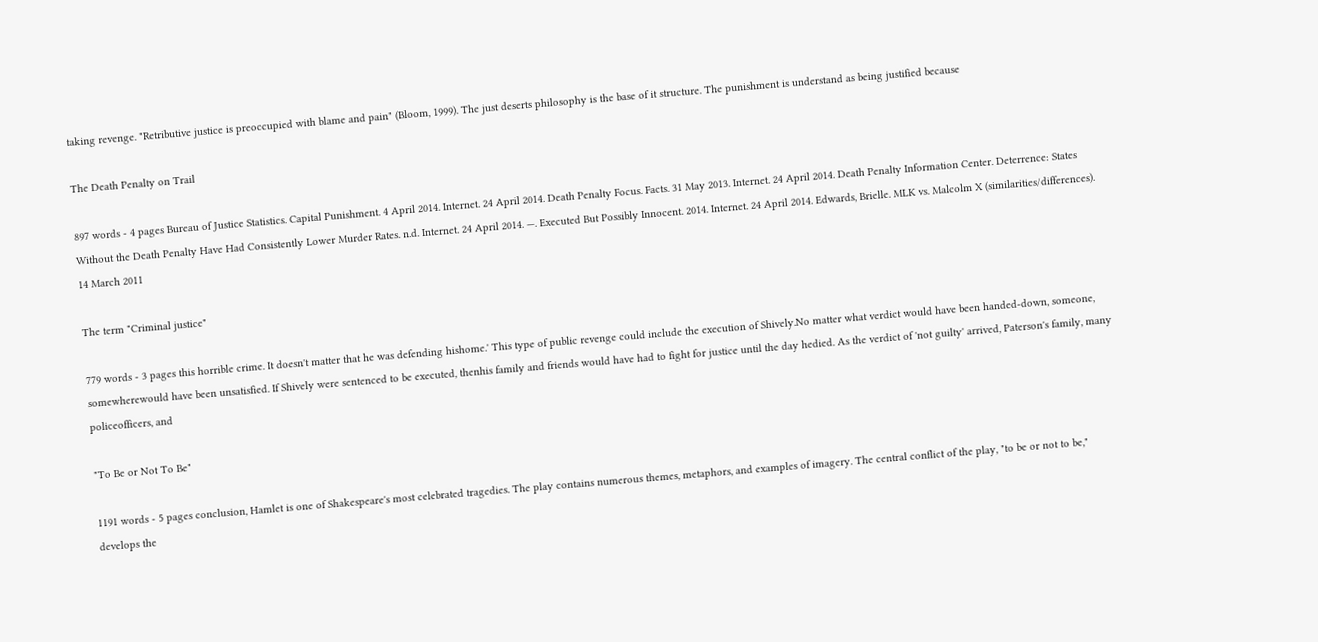taking revenge. "Retributive justice is preoccupied with blame and pain" (Bloom, 1999). The just deserts philosophy is the base of it structure. The punishment is understand as being justified because

The Death Penalty on Trail

897 words - 4 pages Bureau of Justice Statistics. Capital Punishment. 4 April 2014. Internet. 24 April 2014. Death Penalty Focus. Facts. 31 May 2013. Internet. 24 April 2014. Death Penalty Information Center. Deterrence: States Without the Death Penalty Have Had Consistently Lower Murder Rates. n.d. Internet. 24 April 2014. —. Executed But Possibly Innocent. 2014. Internet. 24 April 2014. Edwards, Brielle. MLK vs. Malcolm X (similarities/differences). 14 March 2011

The term "Criminal justice"

779 words - 3 pages this horrible crime. It doesn't matter that he was defending hishome.' This type of public revenge could include the execution of Shively.No matter what verdict would have been handed-down, someone, somewherewould have been unsatisfied. If Shively were sentenced to be executed, thenhis family and friends would have had to fight for justice until the day hedied. As the verdict of 'not guilty' arrived, Paterson's family, many policeofficers, and

"To Be or Not To Be"

1191 words - 5 pages conclusion, Hamlet is one of Shakespeare's most celebrated tragedies. The play contains numerous themes, metaphors, and examples of imagery. The central conflict of the play, "to be or not to be," develops the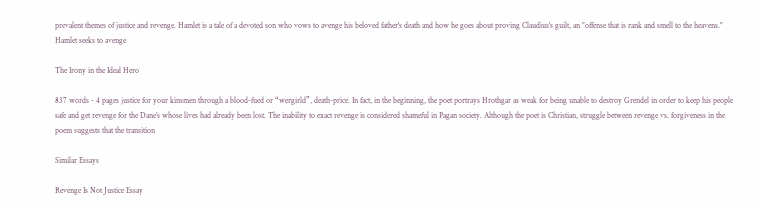prevalent themes of justice and revenge. Hamlet is a tale of a devoted son who vows to avenge his beloved father's death and how he goes about proving Claudius's guilt, an "offense that is rank and smell to the heavens." Hamlet seeks to avenge

The Irony in the Ideal Hero

837 words - 4 pages justice for your kinsmen through a blood-fued or “wergirld”, death-price. In fact, in the beginning, the poet portrays Hrothgar as weak for being unable to destroy Grendel in order to keep his people safe and get revenge for the Dane’s whose lives had already been lost. The inability to exact revenge is considered shameful in Pagan society. Although the poet is Christian, struggle between revenge vs. forgiveness in the poem suggests that the transition

Similar Essays

Revenge Is Not Justice Essay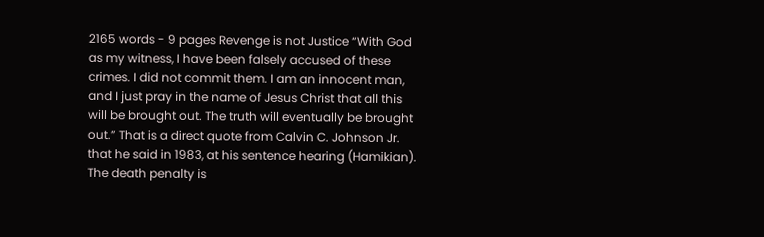2165 words - 9 pages Revenge is not Justice “With God as my witness, I have been falsely accused of these crimes. I did not commit them. I am an innocent man, and I just pray in the name of Jesus Christ that all this will be brought out. The truth will eventually be brought out.” That is a direct quote from Calvin C. Johnson Jr. that he said in 1983, at his sentence hearing (Hamikian). The death penalty is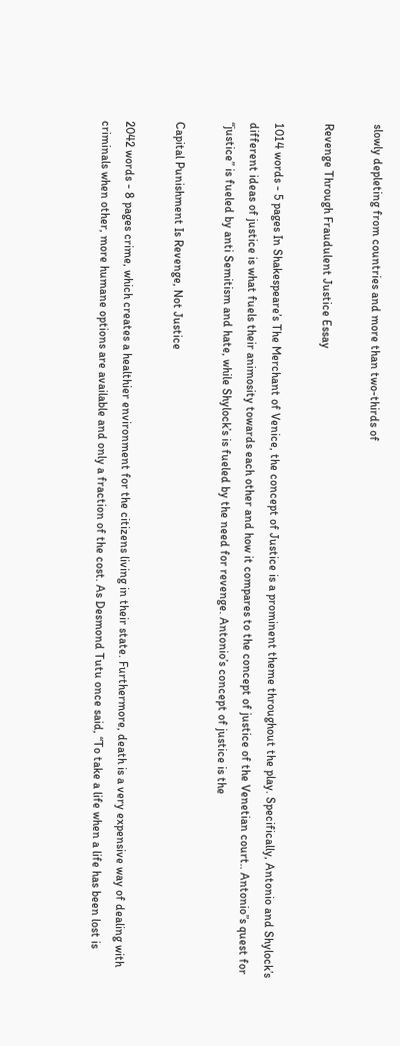slowly depleting from countries and more than two-thirds of

Revenge Through Fraudulent Justice Essay

1014 words - 5 pages In Shakespeare’s The Merchant of Venice, the concept of Justice is a prominent theme throughout the play. Specifically, Antonio and Shylock’s different ideas of justice is what fuels their animosity towards each other and how it compares to the concept of justice of the Venetian court.. Antonio”s quest for “justice” is fueled by anti Semitism and hate, while Shylock’s is fueled by the need for revenge. Antonio’s concept of justice is the

Capital Punishment Is Revenge, Not Justice

2042 words - 8 pages crime, which creates a healthier environment for the citizens living in their state. Furthermore, death is a very expensive way of dealing with criminals when other, more humane options are available and only a fraction of the cost. As Desmond Tutu once said, “To take a life when a life has been lost is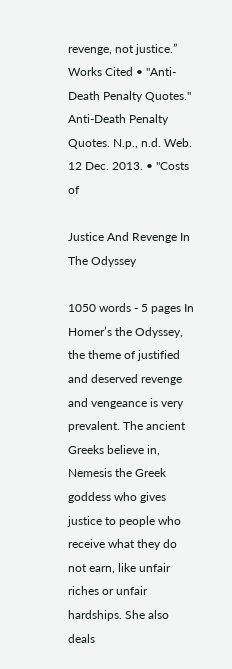revenge, not justice.” Works Cited • "Anti-Death Penalty Quotes." Anti-Death Penalty Quotes. N.p., n.d. Web. 12 Dec. 2013. • "Costs of

Justice And Revenge In The Odyssey

1050 words - 5 pages In Homer’s the Odyssey, the theme of justified and deserved revenge and vengeance is very prevalent. The ancient Greeks believe in, Nemesis the Greek goddess who gives justice to people who receive what they do not earn, like unfair riches or unfair hardships. She also deals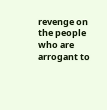revenge on the people who are arrogant to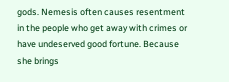gods. Nemesis often causes resentment in the people who get away with crimes or have undeserved good fortune. Because she brings